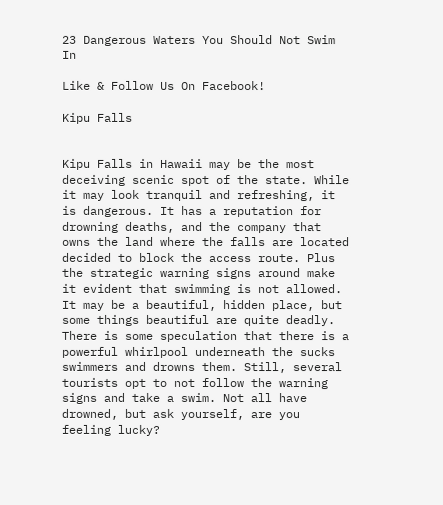23 Dangerous Waters You Should Not Swim In

Like & Follow Us On Facebook!

Kipu Falls


Kipu Falls in Hawaii may be the most deceiving scenic spot of the state. While it may look tranquil and refreshing, it is dangerous. It has a reputation for drowning deaths, and the company that owns the land where the falls are located decided to block the access route. Plus the strategic warning signs around make it evident that swimming is not allowed. It may be a beautiful, hidden place, but some things beautiful are quite deadly. There is some speculation that there is a powerful whirlpool underneath the sucks swimmers and drowns them. Still, several tourists opt to not follow the warning signs and take a swim. Not all have drowned, but ask yourself, are you feeling lucky?